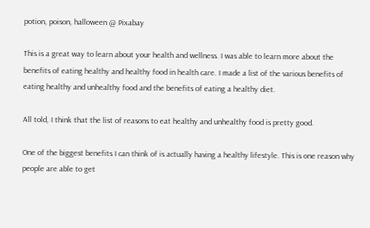potion, poison, halloween @ Pixabay

This is a great way to learn about your health and wellness. I was able to learn more about the benefits of eating healthy and healthy food in health care. I made a list of the various benefits of eating healthy and unhealthy food and the benefits of eating a healthy diet.

All told, I think that the list of reasons to eat healthy and unhealthy food is pretty good.

One of the biggest benefits I can think of is actually having a healthy lifestyle. This is one reason why people are able to get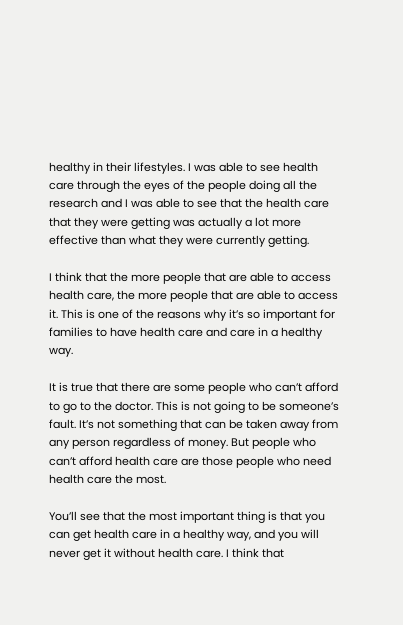healthy in their lifestyles. I was able to see health care through the eyes of the people doing all the research and I was able to see that the health care that they were getting was actually a lot more effective than what they were currently getting.

I think that the more people that are able to access health care, the more people that are able to access it. This is one of the reasons why it’s so important for families to have health care and care in a healthy way.

It is true that there are some people who can’t afford to go to the doctor. This is not going to be someone’s fault. It’s not something that can be taken away from any person regardless of money. But people who can’t afford health care are those people who need health care the most.

You’ll see that the most important thing is that you can get health care in a healthy way, and you will never get it without health care. I think that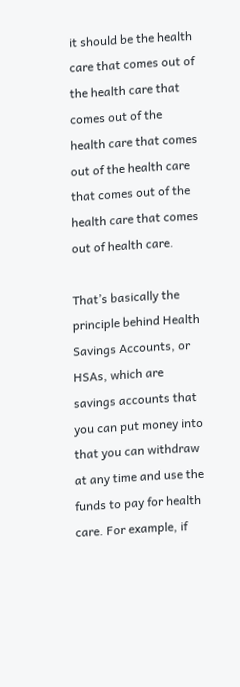it should be the health care that comes out of the health care that comes out of the health care that comes out of the health care that comes out of the health care that comes out of health care.

That’s basically the principle behind Health Savings Accounts, or HSAs, which are savings accounts that you can put money into that you can withdraw at any time and use the funds to pay for health care. For example, if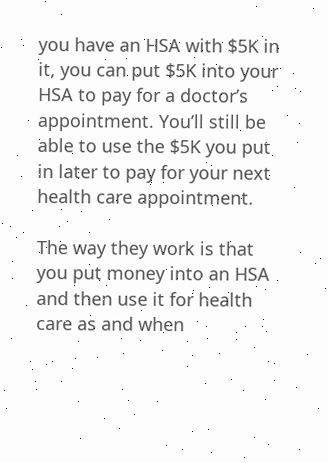you have an HSA with $5K in it, you can put $5K into your HSA to pay for a doctor’s appointment. You’ll still be able to use the $5K you put in later to pay for your next health care appointment.

The way they work is that you put money into an HSA and then use it for health care as and when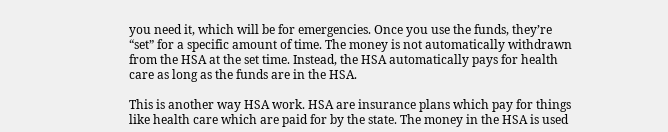you need it, which will be for emergencies. Once you use the funds, they’re “set” for a specific amount of time. The money is not automatically withdrawn from the HSA at the set time. Instead, the HSA automatically pays for health care as long as the funds are in the HSA.

This is another way HSA work. HSA are insurance plans which pay for things like health care which are paid for by the state. The money in the HSA is used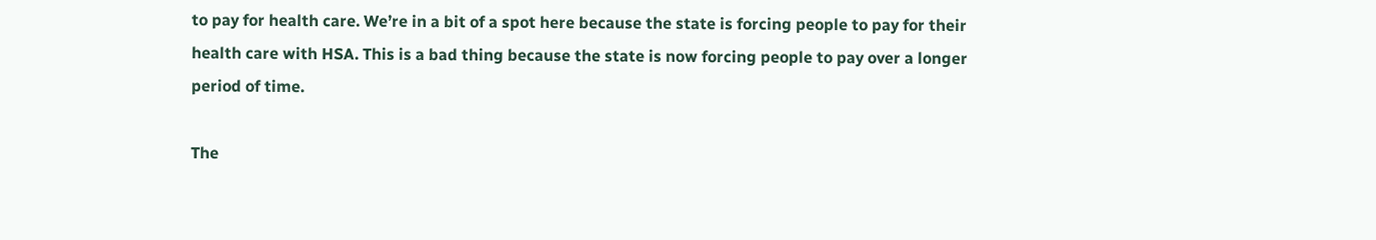to pay for health care. We’re in a bit of a spot here because the state is forcing people to pay for their health care with HSA. This is a bad thing because the state is now forcing people to pay over a longer period of time.

The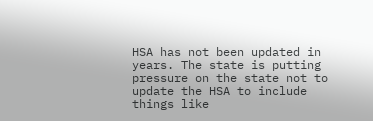HSA has not been updated in years. The state is putting pressure on the state not to update the HSA to include things like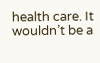health care. It wouldn’t be a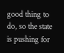good thing to do, so the state is pushing for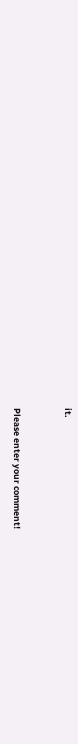it.


Please enter your comment!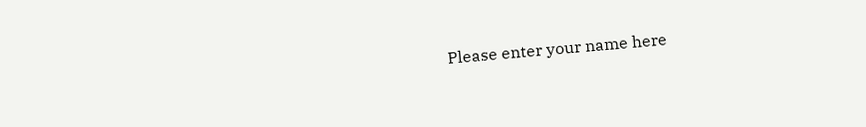Please enter your name here